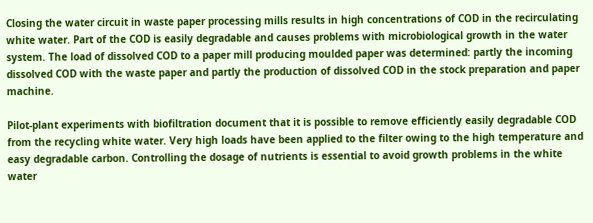Closing the water circuit in waste paper processing mills results in high concentrations of COD in the recirculating white water. Part of the COD is easily degradable and causes problems with microbiological growth in the water system. The load of dissolved COD to a paper mill producing moulded paper was determined: partly the incoming dissolved COD with the waste paper and partly the production of dissolved COD in the stock preparation and paper machine.

Pilot-plant experiments with biofiltration document that it is possible to remove efficiently easily degradable COD from the recycling white water. Very high loads have been applied to the filter owing to the high temperature and easy degradable carbon. Controlling the dosage of nutrients is essential to avoid growth problems in the white water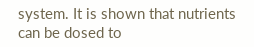system. It is shown that nutrients can be dosed to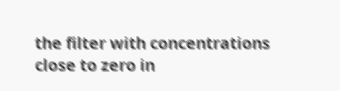the filter with concentrations close to zero in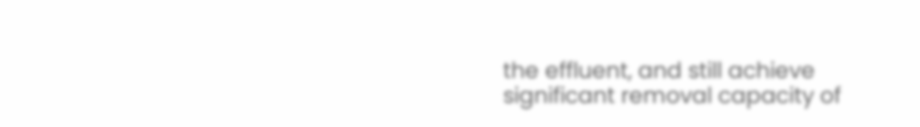the effluent, and still achieve significant removal capacity of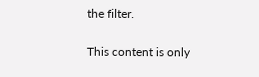the filter.

This content is only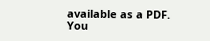available as a PDF.
You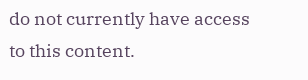do not currently have access to this content.